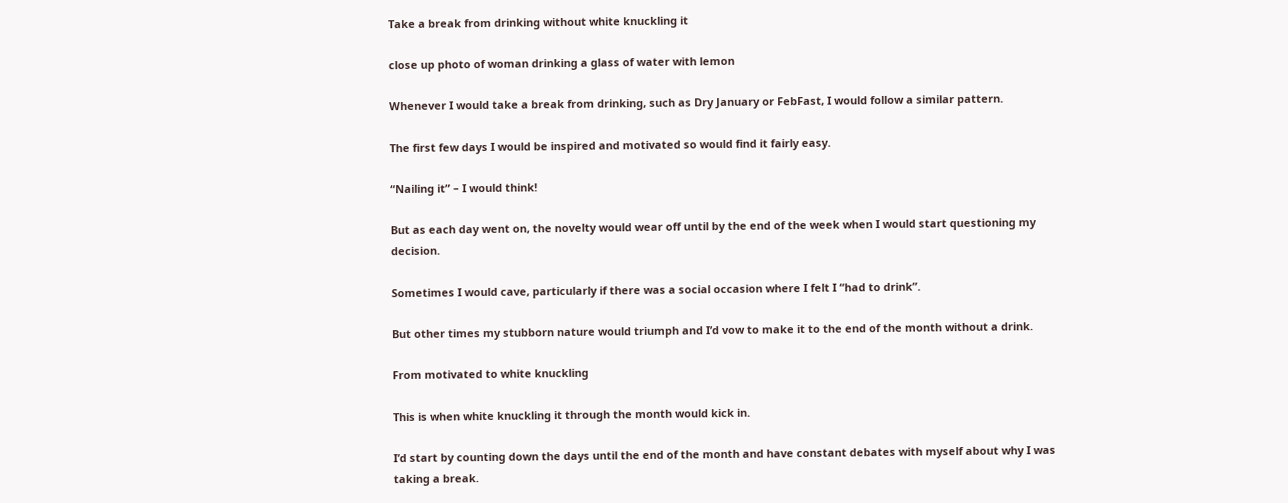Take a break from drinking without white knuckling it

close up photo of woman drinking a glass of water with lemon

Whenever I would take a break from drinking, such as Dry January or FebFast, I would follow a similar pattern.

The first few days I would be inspired and motivated so would find it fairly easy.

“Nailing it” – I would think!

But as each day went on, the novelty would wear off until by the end of the week when I would start questioning my decision.

Sometimes I would cave, particularly if there was a social occasion where I felt I “had to drink”.

But other times my stubborn nature would triumph and I’d vow to make it to the end of the month without a drink.

From motivated to white knuckling

This is when white knuckling it through the month would kick in.

I’d start by counting down the days until the end of the month and have constant debates with myself about why I was taking a break.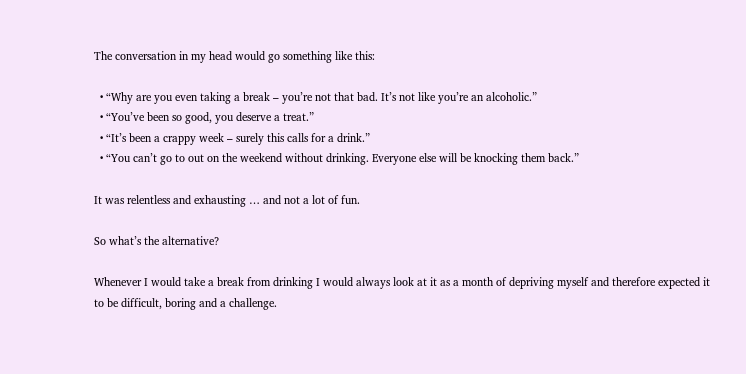The conversation in my head would go something like this:

  • “Why are you even taking a break – you’re not that bad. It’s not like you’re an alcoholic.”
  • “You’ve been so good, you deserve a treat.”
  • “It’s been a crappy week – surely this calls for a drink.”
  • “You can’t go to out on the weekend without drinking. Everyone else will be knocking them back.”

It was relentless and exhausting … and not a lot of fun.

So what’s the alternative?

Whenever I would take a break from drinking I would always look at it as a month of depriving myself and therefore expected it to be difficult, boring and a challenge.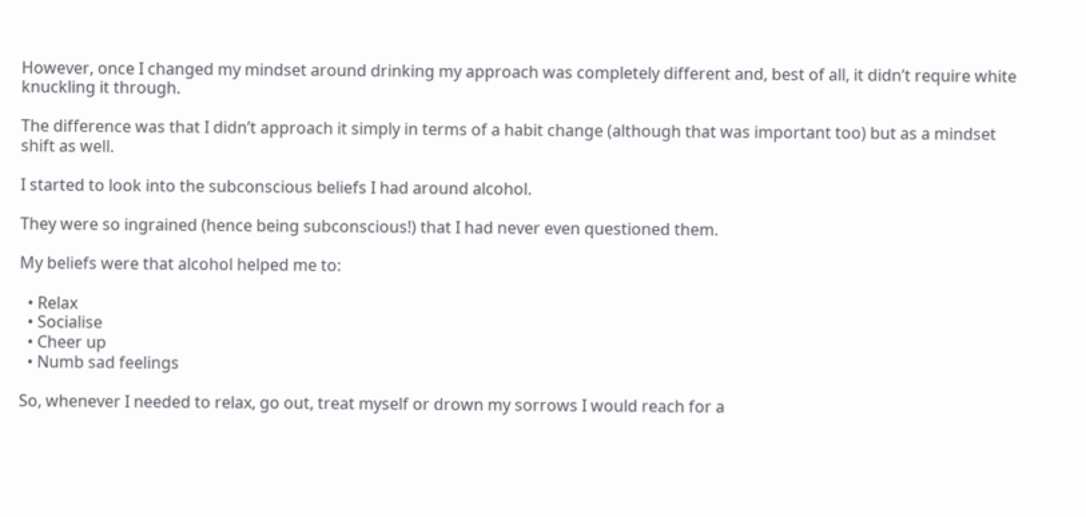However, once I changed my mindset around drinking my approach was completely different and, best of all, it didn’t require white knuckling it through.

The difference was that I didn’t approach it simply in terms of a habit change (although that was important too) but as a mindset shift as well.

I started to look into the subconscious beliefs I had around alcohol.

They were so ingrained (hence being subconscious!) that I had never even questioned them.

My beliefs were that alcohol helped me to:

  • Relax
  • Socialise
  • Cheer up
  • Numb sad feelings

So, whenever I needed to relax, go out, treat myself or drown my sorrows I would reach for a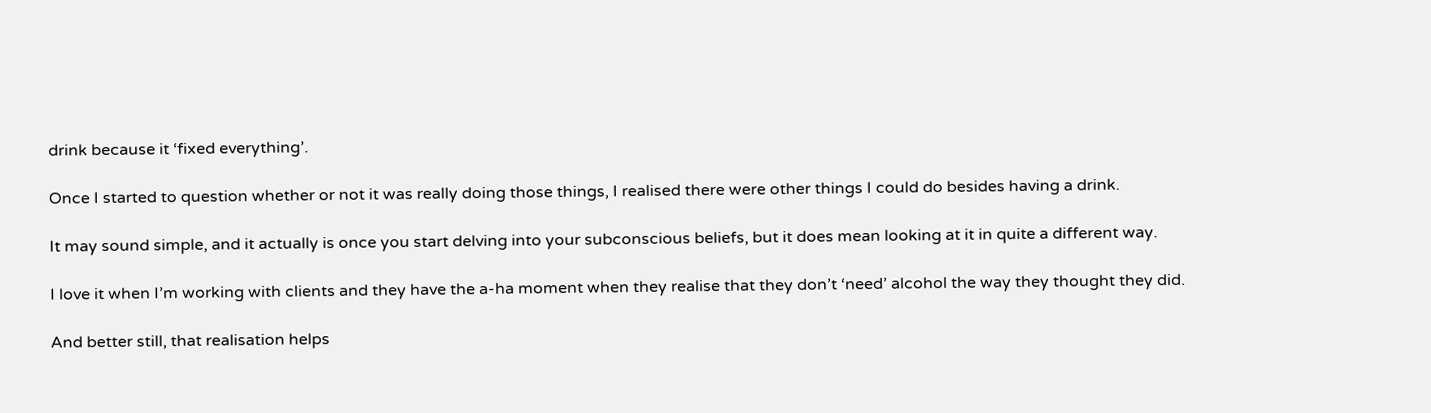drink because it ‘fixed everything’.

Once I started to question whether or not it was really doing those things, I realised there were other things I could do besides having a drink.

It may sound simple, and it actually is once you start delving into your subconscious beliefs, but it does mean looking at it in quite a different way.

I love it when I’m working with clients and they have the a-ha moment when they realise that they don’t ‘need’ alcohol the way they thought they did.

And better still, that realisation helps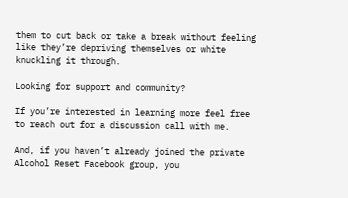them to cut back or take a break without feeling like they’re depriving themselves or white knuckling it through.

Looking for support and community?

If you’re interested in learning more feel free to reach out for a discussion call with me.

And, if you haven’t already joined the private Alcohol Reset Facebook group, you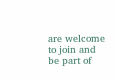are welcome to join and be part of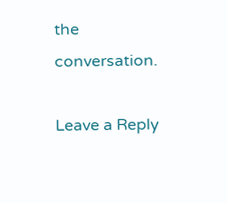the conversation.

Leave a Reply